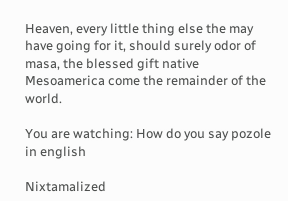Heaven, every little thing else the may have going for it, should surely odor of masa, the blessed gift native Mesoamerica come the remainder of the world.

You are watching: How do you say pozole in english

Nixtamalized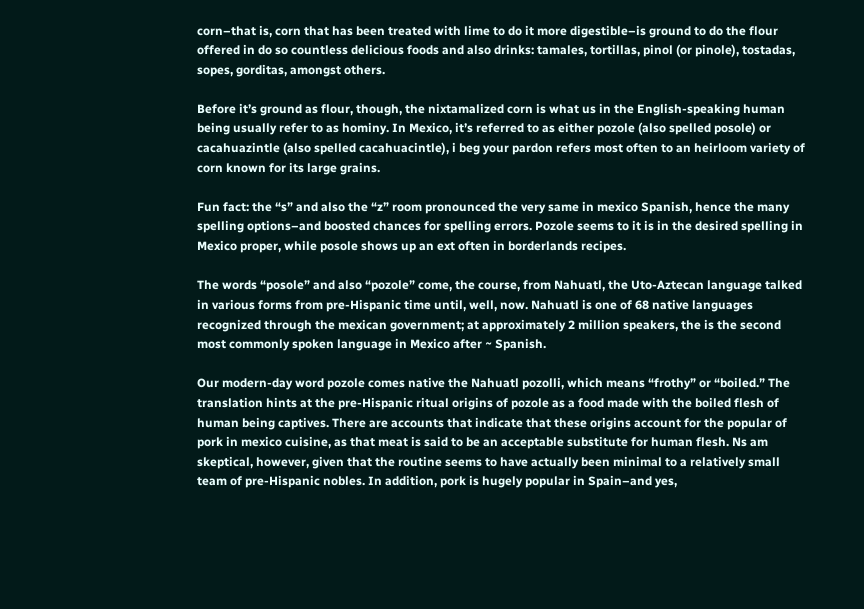corn–that is, corn that has been treated with lime to do it more digestible–is ground to do the flour offered in do so countless delicious foods and also drinks: tamales, tortillas, pinol (or pinole), tostadas, sopes, gorditas, amongst others.

Before it’s ground as flour, though, the nixtamalized corn is what us in the English-speaking human being usually refer to as hominy. In Mexico, it’s referred to as either pozole (also spelled posole) or cacahuazintle (also spelled cacahuacintle), i beg your pardon refers most often to an heirloom variety of corn known for its large grains.

Fun fact: the “s” and also the “z” room pronounced the very same in mexico Spanish, hence the many spelling options–and boosted chances for spelling errors. Pozole seems to it is in the desired spelling in Mexico proper, while posole shows up an ext often in borderlands recipes.

The words “posole” and also “pozole” come, the course, from Nahuatl, the Uto-Aztecan language talked in various forms from pre-Hispanic time until, well, now. Nahuatl is one of 68 native languages recognized through the mexican government; at approximately 2 million speakers, the is the second most commonly spoken language in Mexico after ~ Spanish.

Our modern-day word pozole comes native the Nahuatl pozolli, which means “frothy” or “boiled.” The translation hints at the pre-Hispanic ritual origins of pozole as a food made with the boiled flesh of human being captives. There are accounts that indicate that these origins account for the popular of pork in mexico cuisine, as that meat is said to be an acceptable substitute for human flesh. Ns am skeptical, however, given that the routine seems to have actually been minimal to a relatively small team of pre-Hispanic nobles. In addition, pork is hugely popular in Spain–and yes,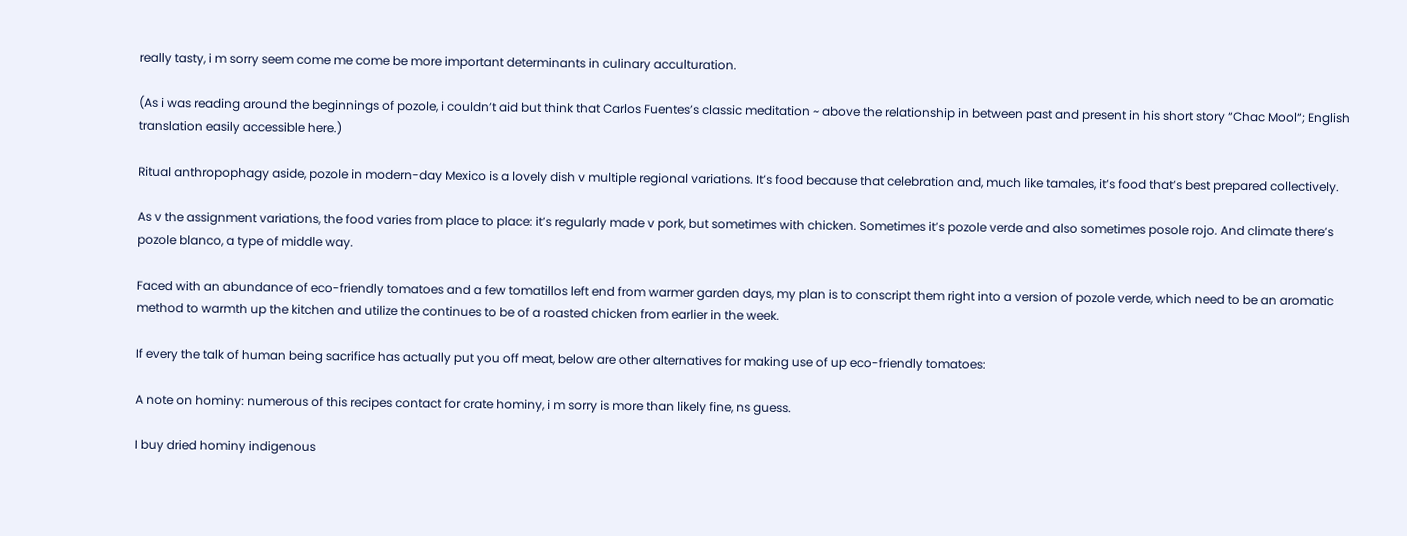really tasty, i m sorry seem come me come be more important determinants in culinary acculturation.

(As i was reading around the beginnings of pozole, i couldn’t aid but think that Carlos Fuentes’s classic meditation ~ above the relationship in between past and present in his short story “Chac Mool“; English translation easily accessible here.)

Ritual anthropophagy aside, pozole in modern-day Mexico is a lovely dish v multiple regional variations. It’s food because that celebration and, much like tamales, it’s food that’s best prepared collectively.

As v the assignment variations, the food varies from place to place: it’s regularly made v pork, but sometimes with chicken. Sometimes it’s pozole verde and also sometimes posole rojo. And climate there’s pozole blanco, a type of middle way.

Faced with an abundance of eco-friendly tomatoes and a few tomatillos left end from warmer garden days, my plan is to conscript them right into a version of pozole verde, which need to be an aromatic method to warmth up the kitchen and utilize the continues to be of a roasted chicken from earlier in the week.

If every the talk of human being sacrifice has actually put you off meat, below are other alternatives for making use of up eco-friendly tomatoes:

A note on hominy: numerous of this recipes contact for crate hominy, i m sorry is more than likely fine, ns guess.

I buy dried hominy indigenous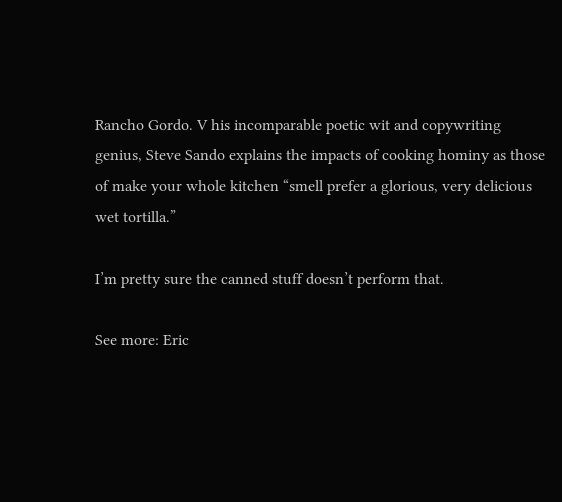Rancho Gordo. V his incomparable poetic wit and copywriting genius, Steve Sando explains the impacts of cooking hominy as those of make your whole kitchen “smell prefer a glorious, very delicious wet tortilla.”

I’m pretty sure the canned stuff doesn’t perform that.

See more: Eric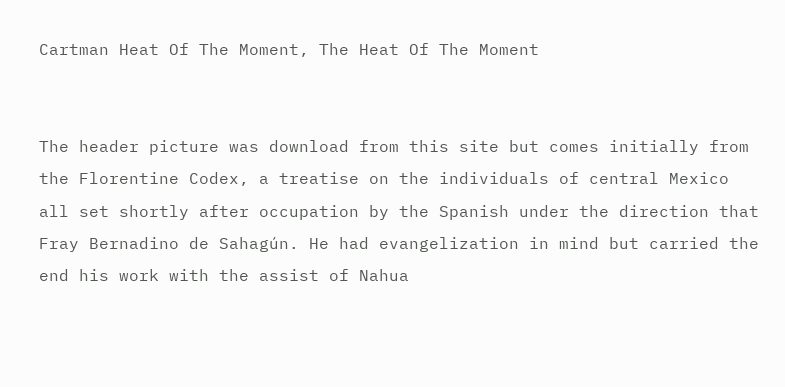Cartman Heat Of The Moment, The Heat Of The Moment


The header picture was download from this site but comes initially from the Florentine Codex, a treatise on the individuals of central Mexico all set shortly after occupation by the Spanish under the direction that Fray Bernadino de Sahagún. He had evangelization in mind but carried the end his work with the assist of Nahua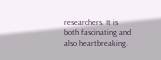researchers. It is both fascinating and also heartbreaking.